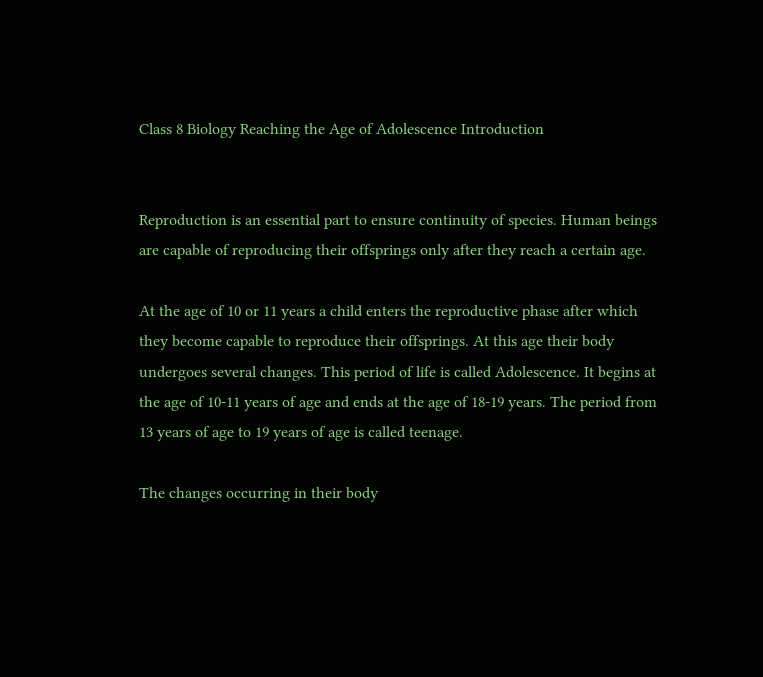Class 8 Biology Reaching the Age of Adolescence Introduction


Reproduction is an essential part to ensure continuity of species. Human beings are capable of reproducing their offsprings only after they reach a certain age.

At the age of 10 or 11 years a child enters the reproductive phase after which they become capable to reproduce their offsprings. At this age their body undergoes several changes. This period of life is called Adolescence. It begins at the age of 10-11 years of age and ends at the age of 18-19 years. The period from 13 years of age to 19 years of age is called teenage.

The changes occurring in their body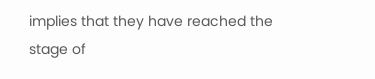implies that they have reached the stage of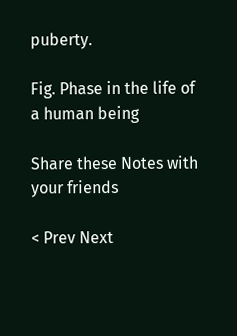puberty.

Fig. Phase in the life of a human being

Share these Notes with your friends

< Prev Next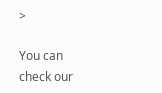>

You can check our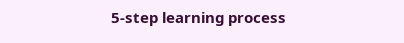5-step learning process